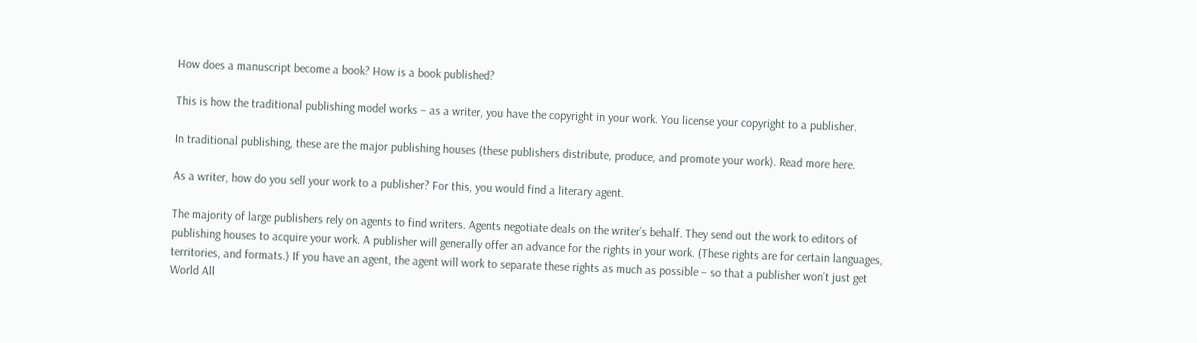How does a manuscript become a book? How is a book published?

This is how the traditional publishing model works – as a writer, you have the copyright in your work. You license your copyright to a publisher.

In traditional publishing, these are the major publishing houses (these publishers distribute, produce, and promote your work). Read more here.

As a writer, how do you sell your work to a publisher? For this, you would find a literary agent.

The majority of large publishers rely on agents to find writers. Agents negotiate deals on the writer’s behalf. They send out the work to editors of publishing houses to acquire your work. A publisher will generally offer an advance for the rights in your work. (These rights are for certain languages, territories, and formats.) If you have an agent, the agent will work to separate these rights as much as possible – so that a publisher won’t just get World All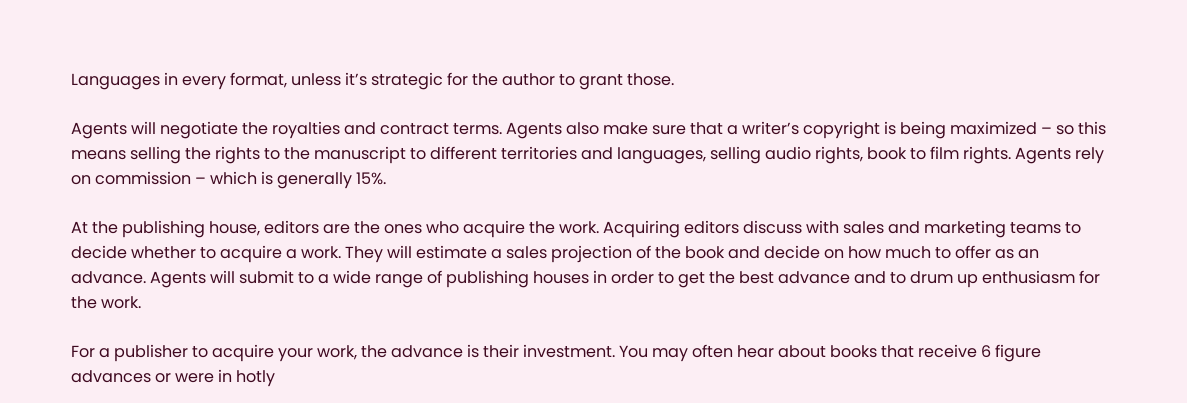Languages in every format, unless it’s strategic for the author to grant those.

Agents will negotiate the royalties and contract terms. Agents also make sure that a writer’s copyright is being maximized – so this means selling the rights to the manuscript to different territories and languages, selling audio rights, book to film rights. Agents rely on commission – which is generally 15%.

At the publishing house, editors are the ones who acquire the work. Acquiring editors discuss with sales and marketing teams to decide whether to acquire a work. They will estimate a sales projection of the book and decide on how much to offer as an advance. Agents will submit to a wide range of publishing houses in order to get the best advance and to drum up enthusiasm for the work.

For a publisher to acquire your work, the advance is their investment. You may often hear about books that receive 6 figure advances or were in hotly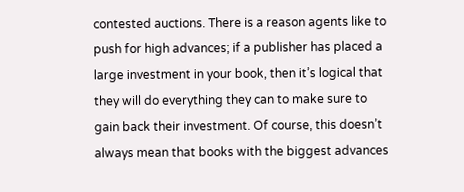contested auctions. There is a reason agents like to push for high advances; if a publisher has placed a large investment in your book, then it’s logical that they will do everything they can to make sure to gain back their investment. Of course, this doesn’t always mean that books with the biggest advances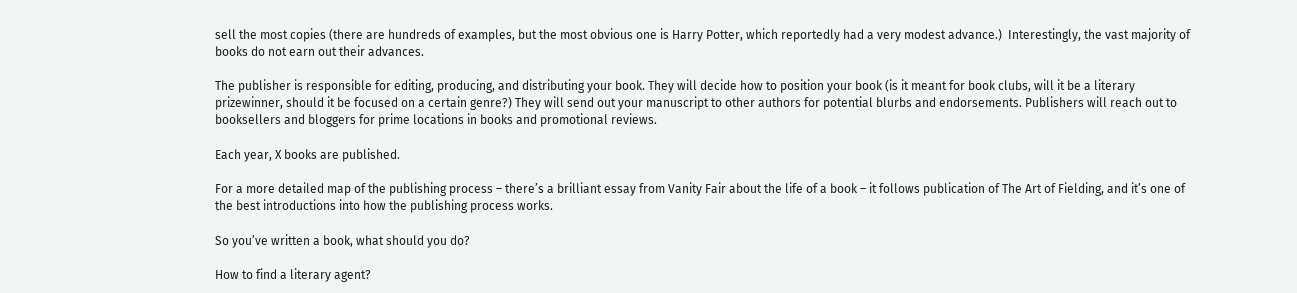sell the most copies (there are hundreds of examples, but the most obvious one is Harry Potter, which reportedly had a very modest advance.)  Interestingly, the vast majority of books do not earn out their advances.

The publisher is responsible for editing, producing, and distributing your book. They will decide how to position your book (is it meant for book clubs, will it be a literary prizewinner, should it be focused on a certain genre?) They will send out your manuscript to other authors for potential blurbs and endorsements. Publishers will reach out to booksellers and bloggers for prime locations in books and promotional reviews.

Each year, X books are published.

For a more detailed map of the publishing process – there’s a brilliant essay from Vanity Fair about the life of a book – it follows publication of The Art of Fielding, and it’s one of the best introductions into how the publishing process works.

So you’ve written a book, what should you do?

How to find a literary agent?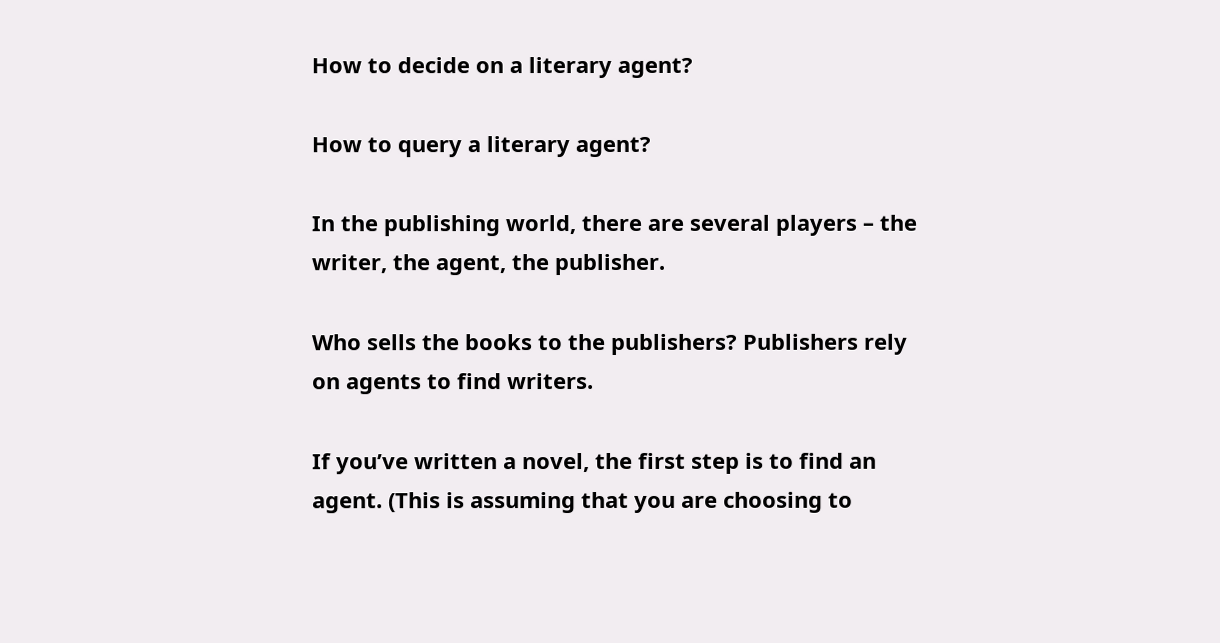How to decide on a literary agent?

How to query a literary agent?

In the publishing world, there are several players – the writer, the agent, the publisher.

Who sells the books to the publishers? Publishers rely on agents to find writers.

If you’ve written a novel, the first step is to find an agent. (This is assuming that you are choosing to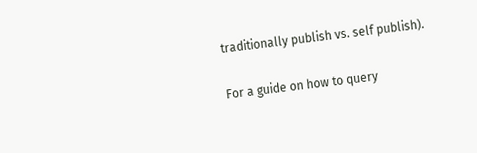traditionally publish vs. self publish).

For a guide on how to query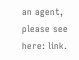an agent, please see here: link.